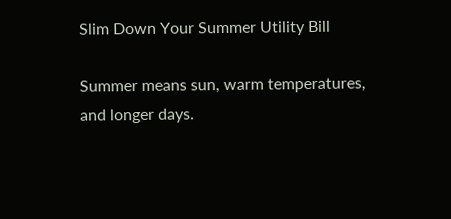Slim Down Your Summer Utility Bill

Summer means sun, warm temperatures, and longer days.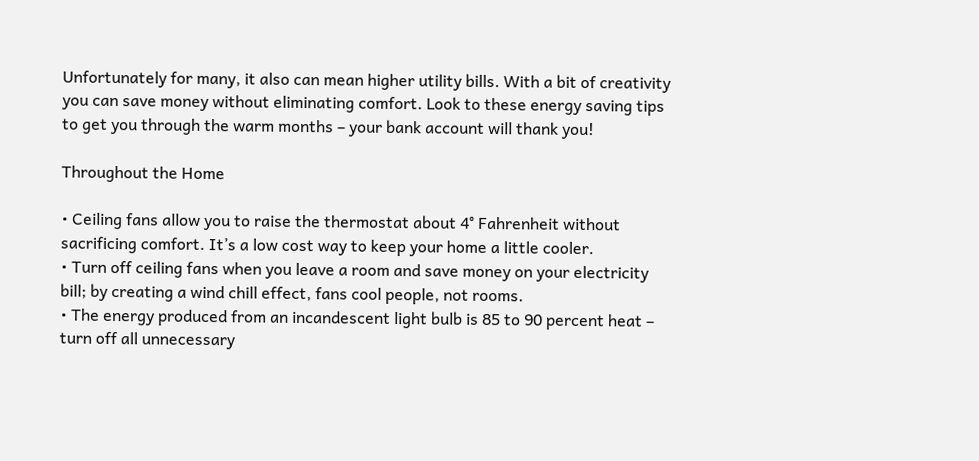Unfortunately for many, it also can mean higher utility bills. With a bit of creativity you can save money without eliminating comfort. Look to these energy saving tips to get you through the warm months – your bank account will thank you!

Throughout the Home

• Ceiling fans allow you to raise the thermostat about 4° Fahrenheit without sacrificing comfort. It’s a low cost way to keep your home a little cooler.
• Turn off ceiling fans when you leave a room and save money on your electricity bill; by creating a wind chill effect, fans cool people, not rooms.
• The energy produced from an incandescent light bulb is 85 to 90 percent heat – turn off all unnecessary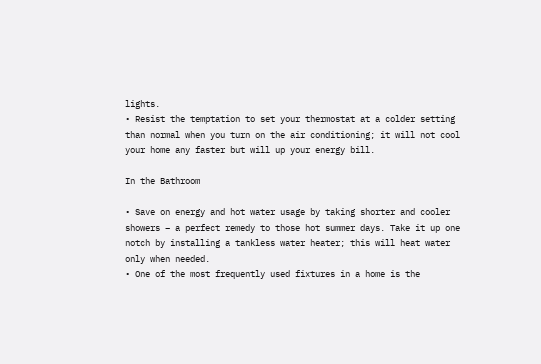lights.
• Resist the temptation to set your thermostat at a colder setting than normal when you turn on the air conditioning; it will not cool your home any faster but will up your energy bill.

In the Bathroom

• Save on energy and hot water usage by taking shorter and cooler showers – a perfect remedy to those hot summer days. Take it up one notch by installing a tankless water heater; this will heat water only when needed.
• One of the most frequently used fixtures in a home is the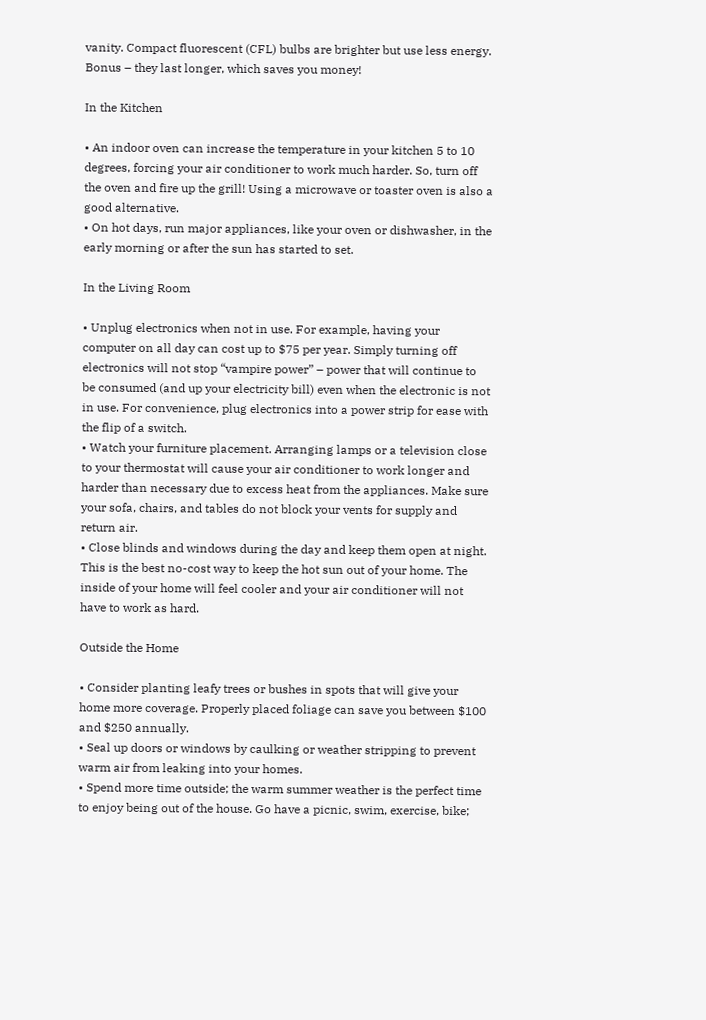vanity. Compact fluorescent (CFL) bulbs are brighter but use less energy. Bonus – they last longer, which saves you money!

In the Kitchen

• An indoor oven can increase the temperature in your kitchen 5 to 10 degrees, forcing your air conditioner to work much harder. So, turn off the oven and fire up the grill! Using a microwave or toaster oven is also a good alternative.
• On hot days, run major appliances, like your oven or dishwasher, in the early morning or after the sun has started to set.

In the Living Room

• Unplug electronics when not in use. For example, having your computer on all day can cost up to $75 per year. Simply turning off electronics will not stop “vampire power” – power that will continue to be consumed (and up your electricity bill) even when the electronic is not in use. For convenience, plug electronics into a power strip for ease with the flip of a switch.
• Watch your furniture placement. Arranging lamps or a television close to your thermostat will cause your air conditioner to work longer and harder than necessary due to excess heat from the appliances. Make sure your sofa, chairs, and tables do not block your vents for supply and return air.
• Close blinds and windows during the day and keep them open at night. This is the best no-cost way to keep the hot sun out of your home. The inside of your home will feel cooler and your air conditioner will not have to work as hard.

Outside the Home

• Consider planting leafy trees or bushes in spots that will give your home more coverage. Properly placed foliage can save you between $100 and $250 annually.
• Seal up doors or windows by caulking or weather stripping to prevent warm air from leaking into your homes.
• Spend more time outside; the warm summer weather is the perfect time to enjoy being out of the house. Go have a picnic, swim, exercise, bike;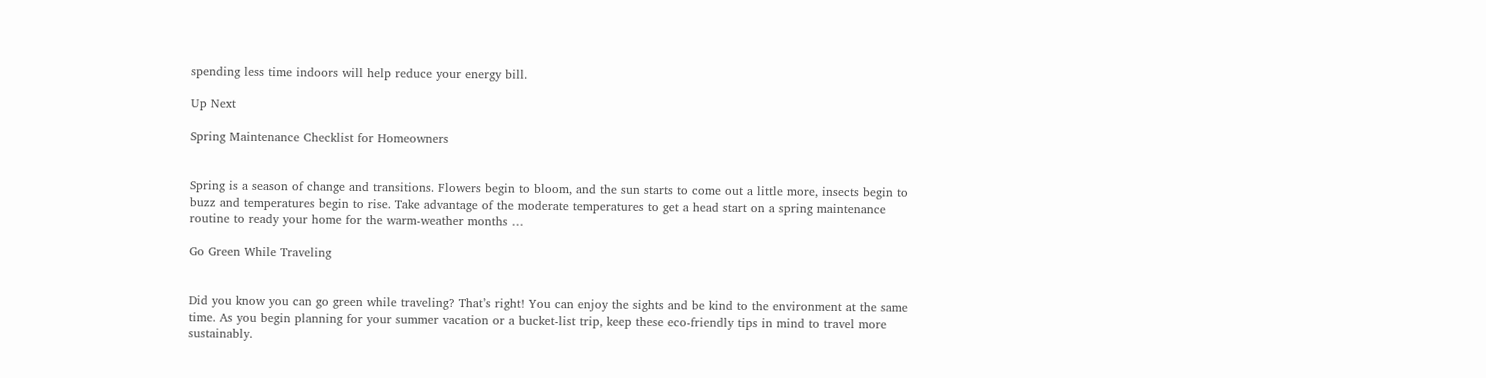spending less time indoors will help reduce your energy bill.

Up Next

Spring Maintenance Checklist for Homeowners


Spring is a season of change and transitions. Flowers begin to bloom, and the sun starts to come out a little more, insects begin to buzz and temperatures begin to rise. Take advantage of the moderate temperatures to get a head start on a spring maintenance routine to ready your home for the warm-weather months …

Go Green While Traveling


Did you know you can go green while traveling? That’s right! You can enjoy the sights and be kind to the environment at the same time. As you begin planning for your summer vacation or a bucket-list trip, keep these eco-friendly tips in mind to travel more sustainably.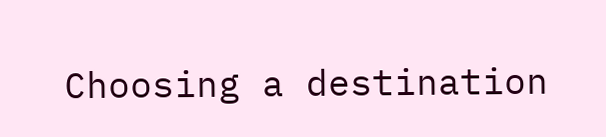Choosing a destination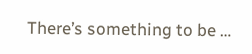There’s something to be …